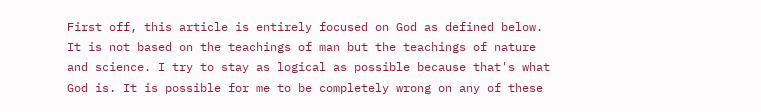First off, this article is entirely focused on God as defined below. It is not based on the teachings of man but the teachings of nature and science. I try to stay as logical as possible because that's what God is. It is possible for me to be completely wrong on any of these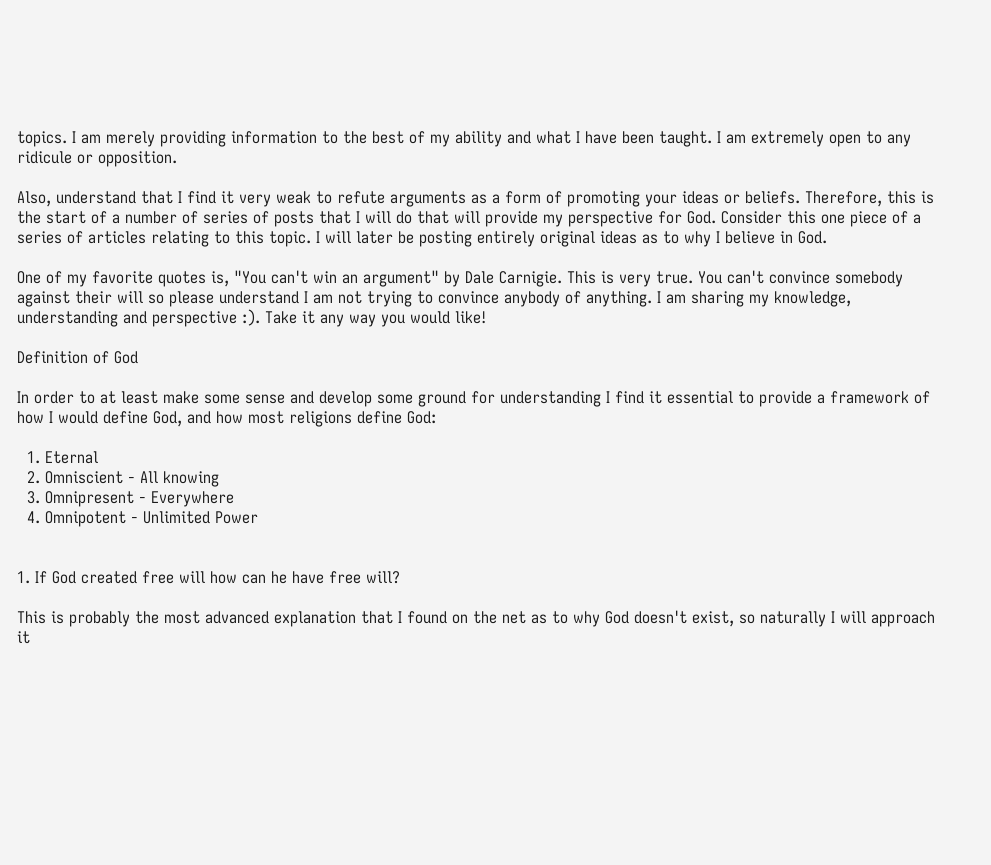topics. I am merely providing information to the best of my ability and what I have been taught. I am extremely open to any ridicule or opposition.

Also, understand that I find it very weak to refute arguments as a form of promoting your ideas or beliefs. Therefore, this is the start of a number of series of posts that I will do that will provide my perspective for God. Consider this one piece of a series of articles relating to this topic. I will later be posting entirely original ideas as to why I believe in God.

One of my favorite quotes is, "You can't win an argument" by Dale Carnigie. This is very true. You can't convince somebody against their will so please understand I am not trying to convince anybody of anything. I am sharing my knowledge, understanding and perspective :). Take it any way you would like!

Definition of God

In order to at least make some sense and develop some ground for understanding I find it essential to provide a framework of how I would define God, and how most religions define God:

  1. Eternal
  2. Omniscient - All knowing
  3. Omnipresent - Everywhere
  4. Omnipotent - Unlimited Power


1. If God created free will how can he have free will?

This is probably the most advanced explanation that I found on the net as to why God doesn't exist, so naturally I will approach it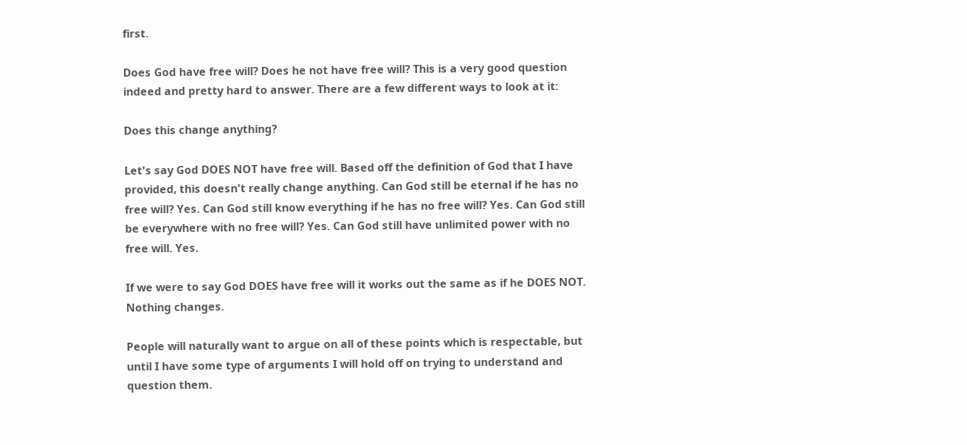first.

Does God have free will? Does he not have free will? This is a very good question indeed and pretty hard to answer. There are a few different ways to look at it:

Does this change anything?

Let's say God DOES NOT have free will. Based off the definition of God that I have provided, this doesn't really change anything. Can God still be eternal if he has no free will? Yes. Can God still know everything if he has no free will? Yes. Can God still be everywhere with no free will? Yes. Can God still have unlimited power with no free will. Yes.

If we were to say God DOES have free will it works out the same as if he DOES NOT. Nothing changes.

People will naturally want to argue on all of these points which is respectable, but until I have some type of arguments I will hold off on trying to understand and question them.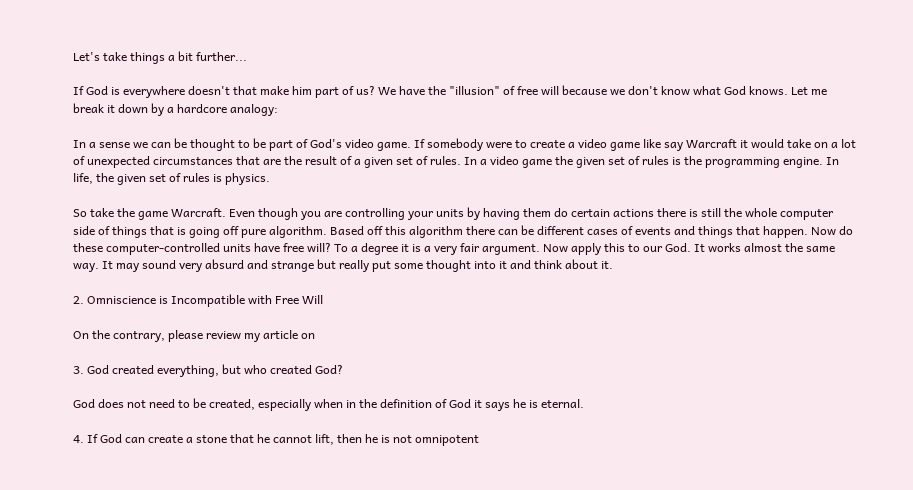Let's take things a bit further...

If God is everywhere doesn't that make him part of us? We have the "illusion" of free will because we don't know what God knows. Let me break it down by a hardcore analogy:

In a sense we can be thought to be part of God's video game. If somebody were to create a video game like say Warcraft it would take on a lot of unexpected circumstances that are the result of a given set of rules. In a video game the given set of rules is the programming engine. In life, the given set of rules is physics.

So take the game Warcraft. Even though you are controlling your units by having them do certain actions there is still the whole computer side of things that is going off pure algorithm. Based off this algorithm there can be different cases of events and things that happen. Now do these computer-controlled units have free will? To a degree it is a very fair argument. Now apply this to our God. It works almost the same way. It may sound very absurd and strange but really put some thought into it and think about it.

2. Omniscience is Incompatible with Free Will

On the contrary, please review my article on

3. God created everything, but who created God?

God does not need to be created, especially when in the definition of God it says he is eternal.

4. If God can create a stone that he cannot lift, then he is not omnipotent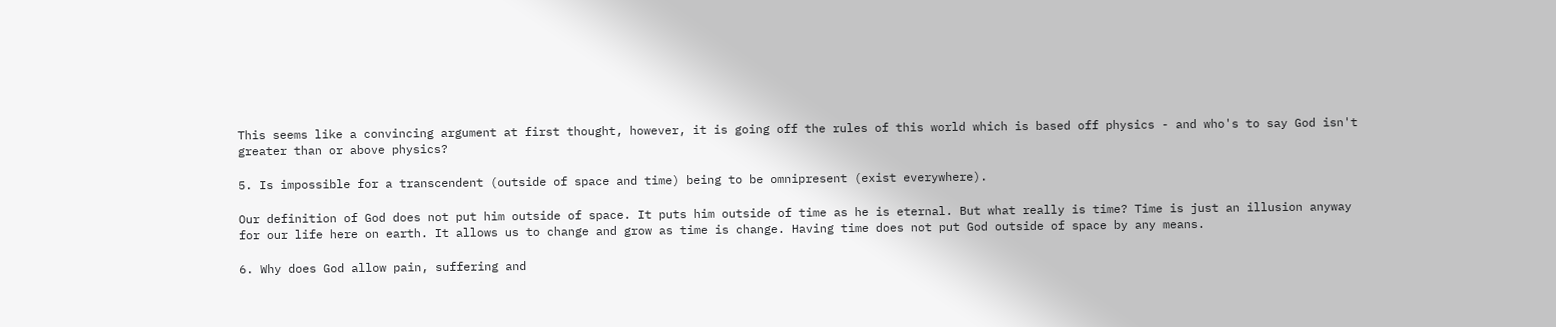This seems like a convincing argument at first thought, however, it is going off the rules of this world which is based off physics - and who's to say God isn't greater than or above physics?

5. Is impossible for a transcendent (outside of space and time) being to be omnipresent (exist everywhere).

Our definition of God does not put him outside of space. It puts him outside of time as he is eternal. But what really is time? Time is just an illusion anyway for our life here on earth. It allows us to change and grow as time is change. Having time does not put God outside of space by any means.

6. Why does God allow pain, suffering and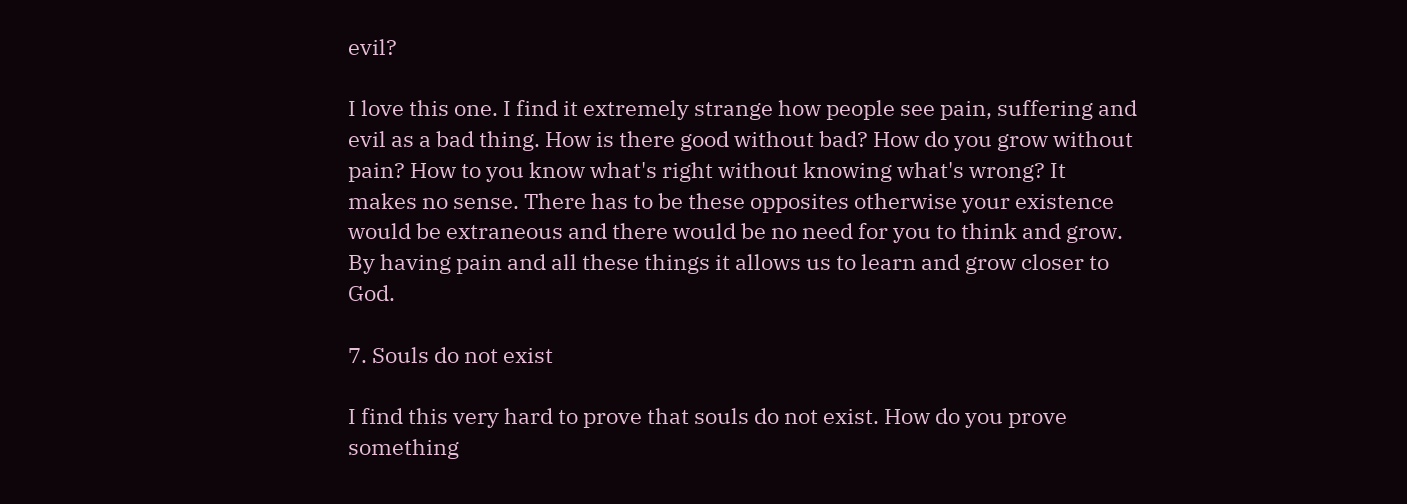evil?

I love this one. I find it extremely strange how people see pain, suffering and evil as a bad thing. How is there good without bad? How do you grow without pain? How to you know what's right without knowing what's wrong? It makes no sense. There has to be these opposites otherwise your existence would be extraneous and there would be no need for you to think and grow. By having pain and all these things it allows us to learn and grow closer to God.

7. Souls do not exist

I find this very hard to prove that souls do not exist. How do you prove something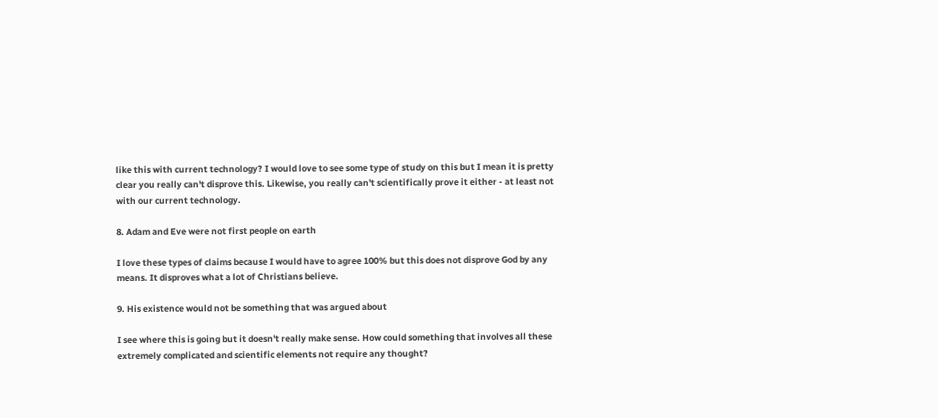like this with current technology? I would love to see some type of study on this but I mean it is pretty clear you really can't disprove this. Likewise, you really can't scientifically prove it either - at least not with our current technology.

8. Adam and Eve were not first people on earth

I love these types of claims because I would have to agree 100% but this does not disprove God by any means. It disproves what a lot of Christians believe.

9. His existence would not be something that was argued about

I see where this is going but it doesn't really make sense. How could something that involves all these extremely complicated and scientific elements not require any thought?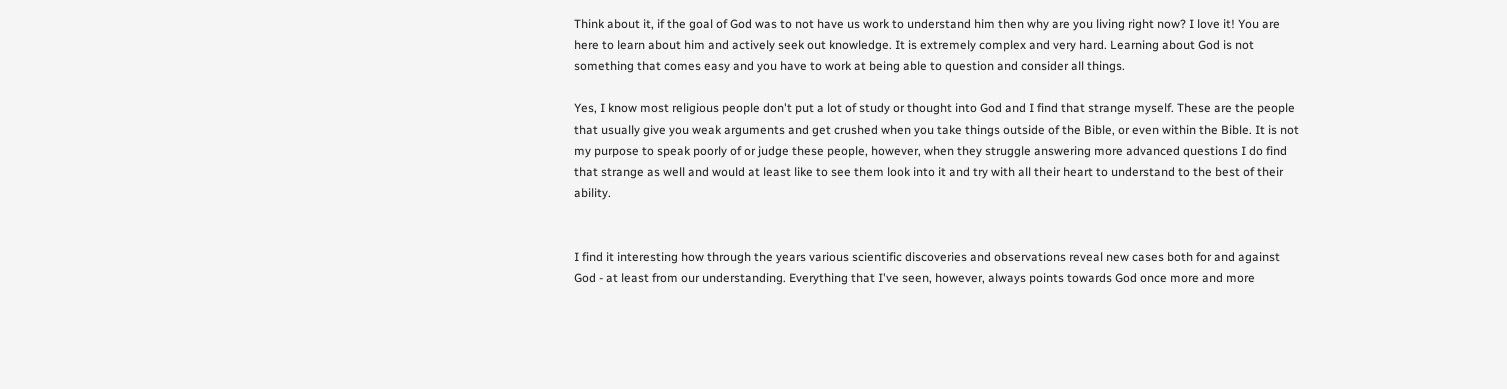Think about it, if the goal of God was to not have us work to understand him then why are you living right now? I love it! You are here to learn about him and actively seek out knowledge. It is extremely complex and very hard. Learning about God is not something that comes easy and you have to work at being able to question and consider all things.

Yes, I know most religious people don't put a lot of study or thought into God and I find that strange myself. These are the people that usually give you weak arguments and get crushed when you take things outside of the Bible, or even within the Bible. It is not my purpose to speak poorly of or judge these people, however, when they struggle answering more advanced questions I do find that strange as well and would at least like to see them look into it and try with all their heart to understand to the best of their ability.


I find it interesting how through the years various scientific discoveries and observations reveal new cases both for and against God - at least from our understanding. Everything that I've seen, however, always points towards God once more and more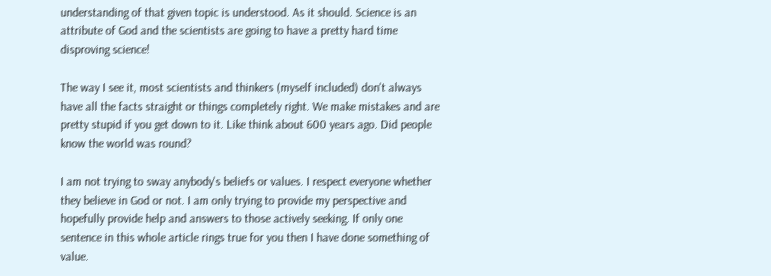understanding of that given topic is understood. As it should. Science is an attribute of God and the scientists are going to have a pretty hard time disproving science!

The way I see it, most scientists and thinkers (myself included) don't always have all the facts straight or things completely right. We make mistakes and are pretty stupid if you get down to it. Like think about 600 years ago. Did people know the world was round?

I am not trying to sway anybody's beliefs or values. I respect everyone whether they believe in God or not. I am only trying to provide my perspective and hopefully provide help and answers to those actively seeking. If only one sentence in this whole article rings true for you then I have done something of value.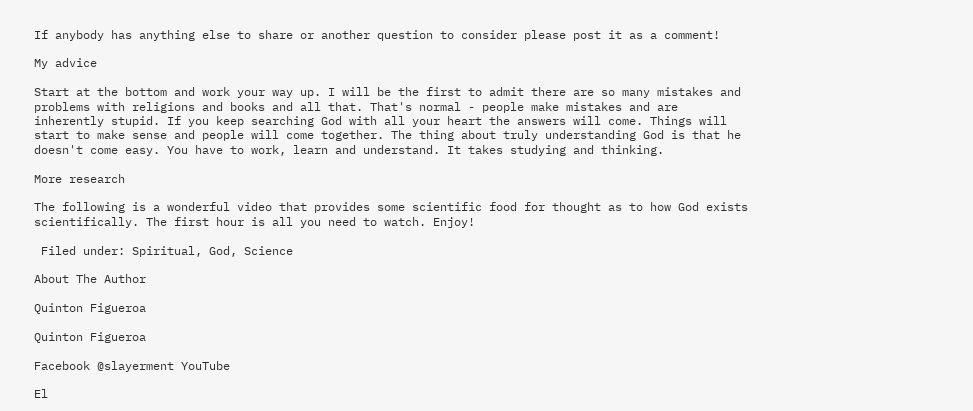If anybody has anything else to share or another question to consider please post it as a comment!

My advice

Start at the bottom and work your way up. I will be the first to admit there are so many mistakes and problems with religions and books and all that. That's normal - people make mistakes and are inherently stupid. If you keep searching God with all your heart the answers will come. Things will start to make sense and people will come together. The thing about truly understanding God is that he doesn't come easy. You have to work, learn and understand. It takes studying and thinking.

More research

The following is a wonderful video that provides some scientific food for thought as to how God exists scientifically. The first hour is all you need to watch. Enjoy!

 Filed under: Spiritual, God, Science

About The Author

Quinton Figueroa

Quinton Figueroa

Facebook @slayerment YouTube

El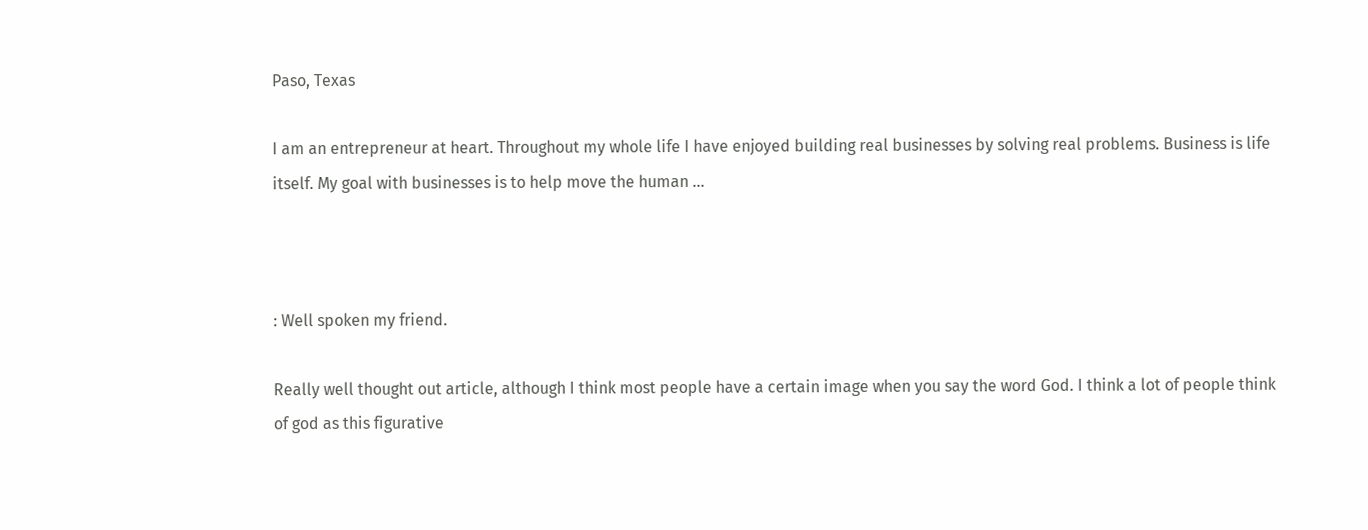Paso, Texas

I am an entrepreneur at heart. Throughout my whole life I have enjoyed building real businesses by solving real problems. Business is life itself. My goal with businesses is to help move the human ...



: Well spoken my friend.

Really well thought out article, although I think most people have a certain image when you say the word God. I think a lot of people think of god as this figurative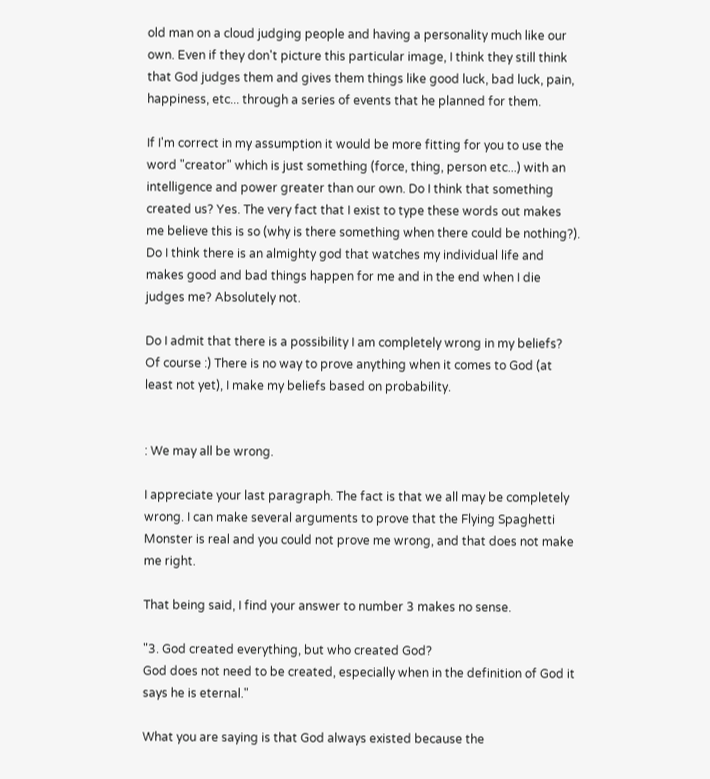old man on a cloud judging people and having a personality much like our own. Even if they don't picture this particular image, I think they still think that God judges them and gives them things like good luck, bad luck, pain, happiness, etc... through a series of events that he planned for them.

If I'm correct in my assumption it would be more fitting for you to use the word "creator" which is just something (force, thing, person etc...) with an intelligence and power greater than our own. Do I think that something created us? Yes. The very fact that I exist to type these words out makes me believe this is so (why is there something when there could be nothing?). Do I think there is an almighty god that watches my individual life and makes good and bad things happen for me and in the end when I die judges me? Absolutely not.

Do I admit that there is a possibility I am completely wrong in my beliefs? Of course :) There is no way to prove anything when it comes to God (at least not yet), I make my beliefs based on probability.


: We may all be wrong.

I appreciate your last paragraph. The fact is that we all may be completely wrong. I can make several arguments to prove that the Flying Spaghetti Monster is real and you could not prove me wrong, and that does not make me right.

That being said, I find your answer to number 3 makes no sense.

"3. God created everything, but who created God?
God does not need to be created, especially when in the definition of God it says he is eternal."

What you are saying is that God always existed because the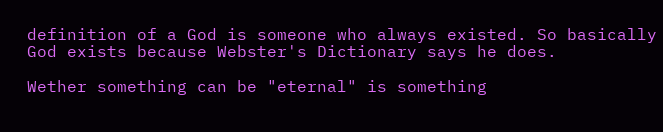definition of a God is someone who always existed. So basically God exists because Webster's Dictionary says he does.

Wether something can be "eternal" is something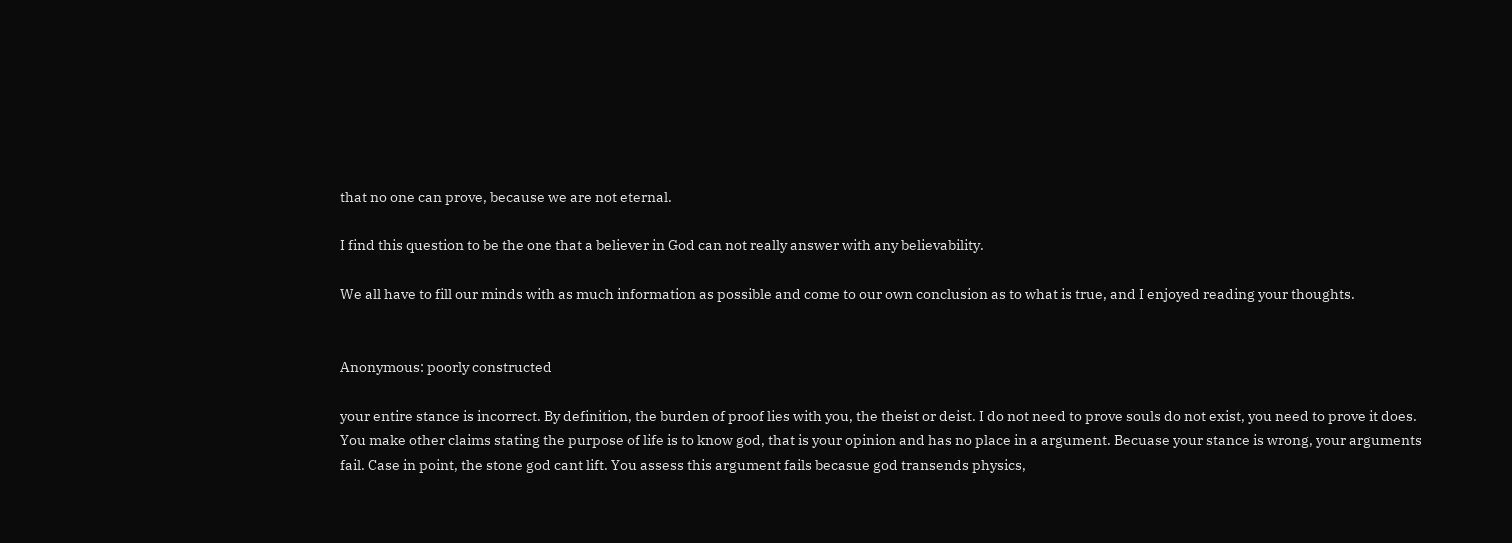that no one can prove, because we are not eternal.

I find this question to be the one that a believer in God can not really answer with any believability.

We all have to fill our minds with as much information as possible and come to our own conclusion as to what is true, and I enjoyed reading your thoughts.


Anonymous: poorly constructed

your entire stance is incorrect. By definition, the burden of proof lies with you, the theist or deist. I do not need to prove souls do not exist, you need to prove it does. You make other claims stating the purpose of life is to know god, that is your opinion and has no place in a argument. Becuase your stance is wrong, your arguments fail. Case in point, the stone god cant lift. You assess this argument fails becasue god transends physics,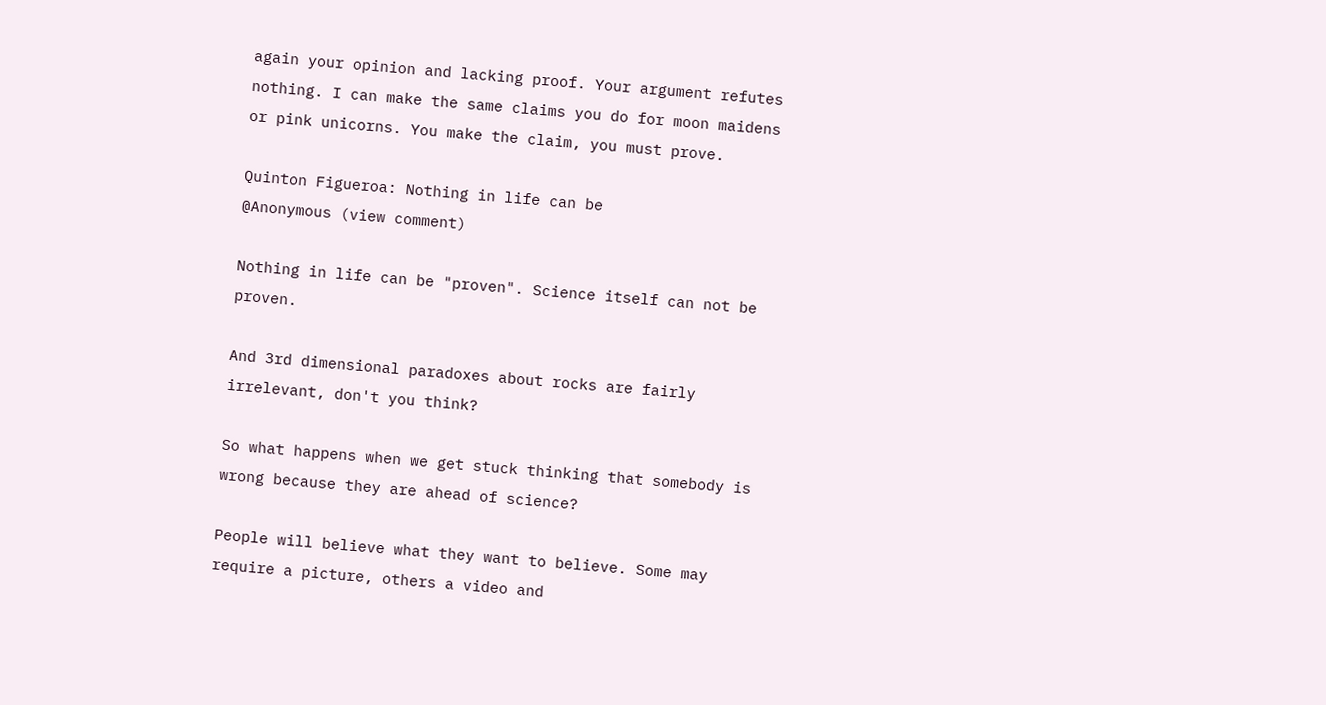again your opinion and lacking proof. Your argument refutes nothing. I can make the same claims you do for moon maidens or pink unicorns. You make the claim, you must prove.

Quinton Figueroa: Nothing in life can be
@Anonymous (view comment)

Nothing in life can be "proven". Science itself can not be proven.

And 3rd dimensional paradoxes about rocks are fairly irrelevant, don't you think?

So what happens when we get stuck thinking that somebody is wrong because they are ahead of science?

People will believe what they want to believe. Some may require a picture, others a video and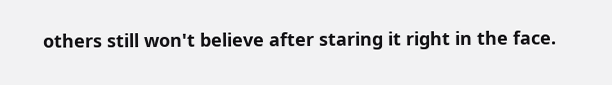others still won't believe after staring it right in the face.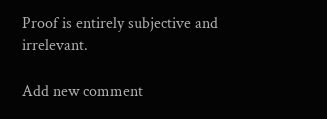Proof is entirely subjective and irrelevant.

Add new comment